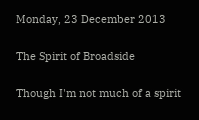Monday, 23 December 2013

The Spirit of Broadside

Though I'm not much of a spirit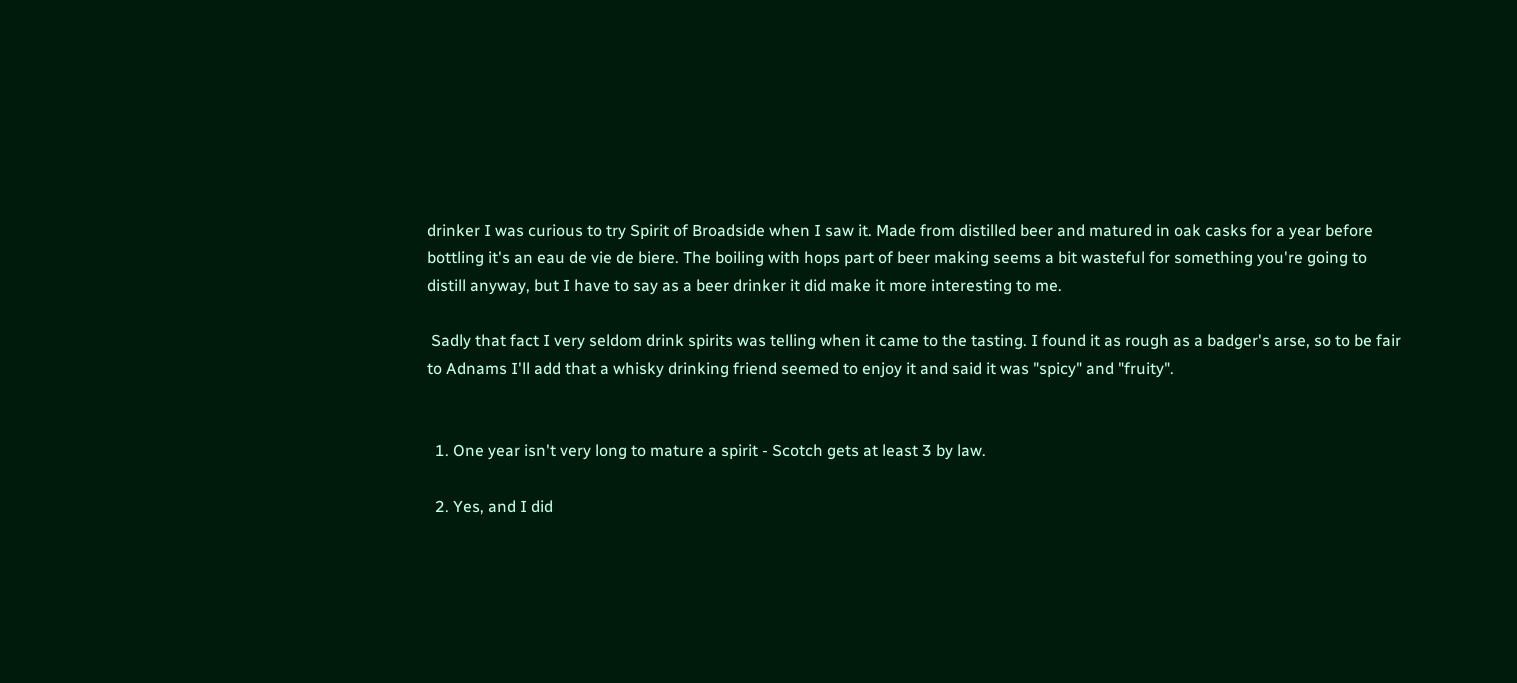drinker I was curious to try Spirit of Broadside when I saw it. Made from distilled beer and matured in oak casks for a year before bottling it's an eau de vie de biere. The boiling with hops part of beer making seems a bit wasteful for something you're going to distill anyway, but I have to say as a beer drinker it did make it more interesting to me.

 Sadly that fact I very seldom drink spirits was telling when it came to the tasting. I found it as rough as a badger's arse, so to be fair to Adnams I'll add that a whisky drinking friend seemed to enjoy it and said it was "spicy" and "fruity".


  1. One year isn't very long to mature a spirit - Scotch gets at least 3 by law.

  2. Yes, and I did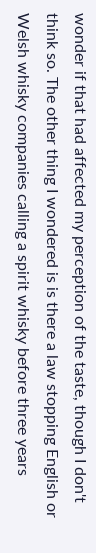wonder if that had affected my perception of the taste, though I don't think so. The other thing I wondered is is there a law stopping English or Welsh whisky companies calling a spirit whisky before three years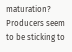maturation? Producers seem to be sticking to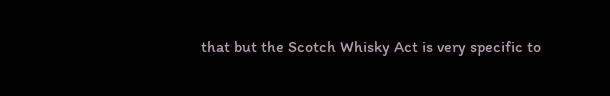that but the Scotch Whisky Act is very specific to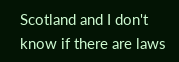Scotland and I don't know if there are laws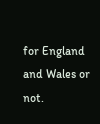for England and Wales or not.